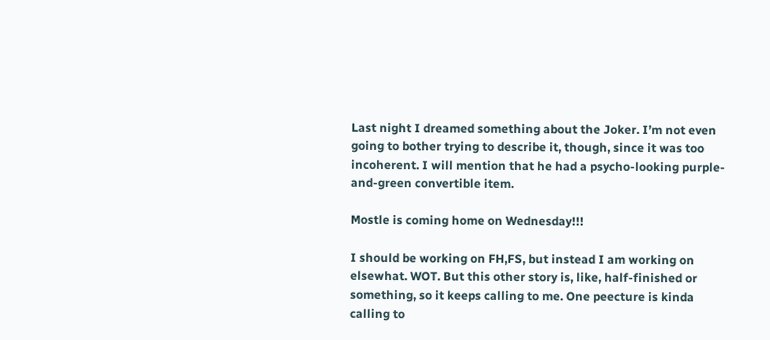Last night I dreamed something about the Joker. I’m not even going to bother trying to describe it, though, since it was too incoherent. I will mention that he had a psycho-looking purple-and-green convertible item.

Mostle is coming home on Wednesday!!!

I should be working on FH,FS, but instead I am working on elsewhat. WOT. But this other story is, like, half-finished or something, so it keeps calling to me. One peecture is kinda calling to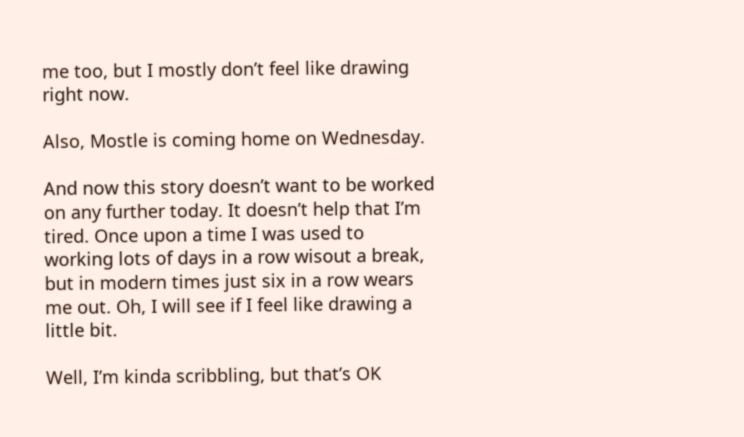me too, but I mostly don’t feel like drawing right now.

Also, Mostle is coming home on Wednesday.

And now this story doesn’t want to be worked on any further today. It doesn’t help that I’m tired. Once upon a time I was used to working lots of days in a row wisout a break, but in modern times just six in a row wears me out. Oh, I will see if I feel like drawing a little bit.

Well, I’m kinda scribbling, but that’s OK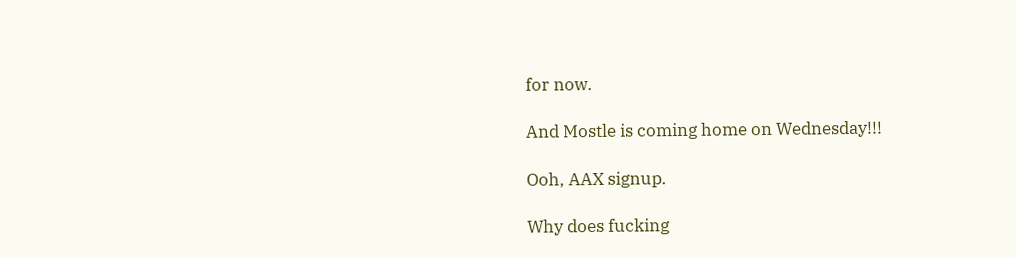for now.

And Mostle is coming home on Wednesday!!!

Ooh, AAX signup.

Why does fucking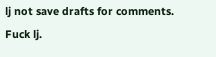lj not save drafts for comments. Fuck lj.